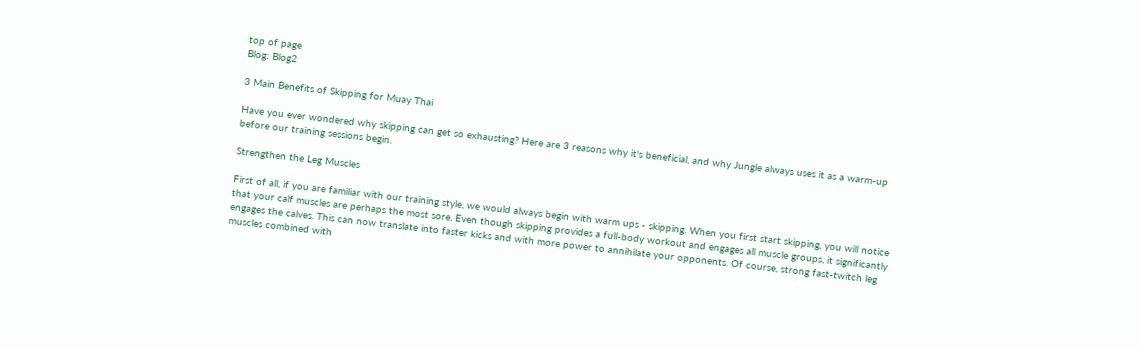top of page
Blog: Blog2

3 Main Benefits of Skipping for Muay Thai

Have you ever wondered why skipping can get so exhausting? Here are 3 reasons why it's beneficial, and why Jungle always uses it as a warm-up before our training sessions begin.

Strengthen the Leg Muscles

First of all, if you are familiar with our training style, we would always begin with warm ups - skipping. When you first start skipping, you will notice that your calf muscles are perhaps the most sore. Even though skipping provides a full-body workout and engages all muscle groups, it significantly engages the calves. This can now translate into faster kicks and with more power to annihilate your opponents. Of course, strong fast-twitch leg muscles combined with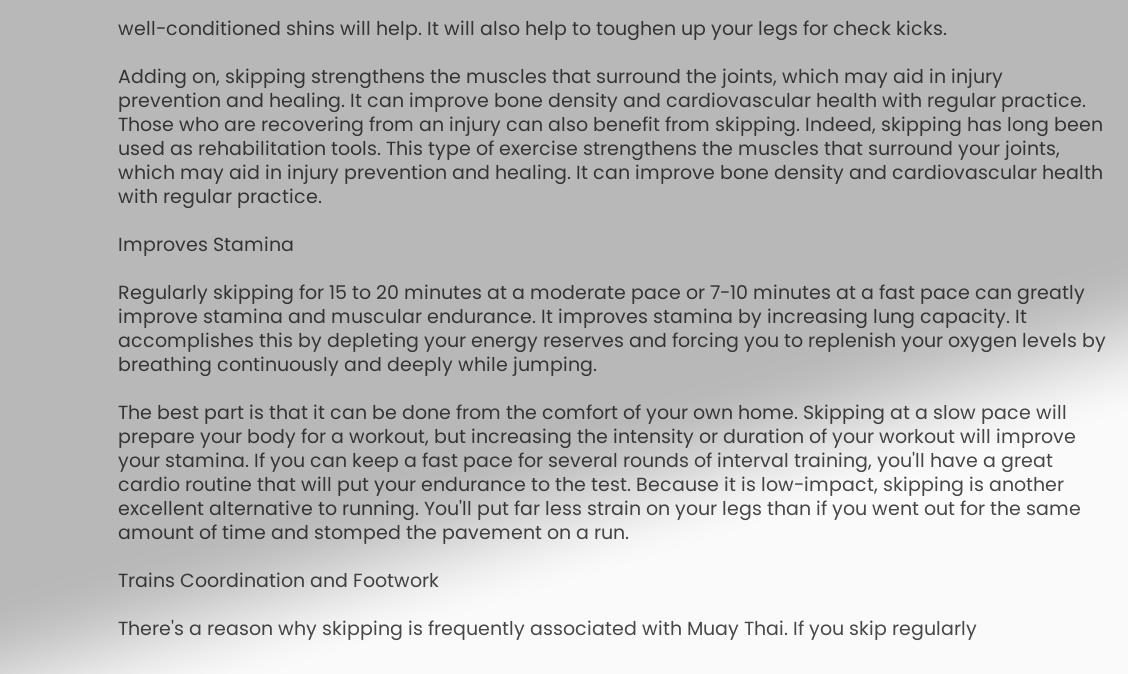well-conditioned shins will help. It will also help to toughen up your legs for check kicks.

Adding on, skipping strengthens the muscles that surround the joints, which may aid in injury prevention and healing. It can improve bone density and cardiovascular health with regular practice. Those who are recovering from an injury can also benefit from skipping. Indeed, skipping has long been used as rehabilitation tools. This type of exercise strengthens the muscles that surround your joints, which may aid in injury prevention and healing. It can improve bone density and cardiovascular health with regular practice.

Improves Stamina

Regularly skipping for 15 to 20 minutes at a moderate pace or 7-10 minutes at a fast pace can greatly improve stamina and muscular endurance. It improves stamina by increasing lung capacity. It accomplishes this by depleting your energy reserves and forcing you to replenish your oxygen levels by breathing continuously and deeply while jumping.

The best part is that it can be done from the comfort of your own home. Skipping at a slow pace will prepare your body for a workout, but increasing the intensity or duration of your workout will improve your stamina. If you can keep a fast pace for several rounds of interval training, you'll have a great cardio routine that will put your endurance to the test. Because it is low-impact, skipping is another excellent alternative to running. You'll put far less strain on your legs than if you went out for the same amount of time and stomped the pavement on a run.

Trains Coordination and Footwork

There's a reason why skipping is frequently associated with Muay Thai. If you skip regularly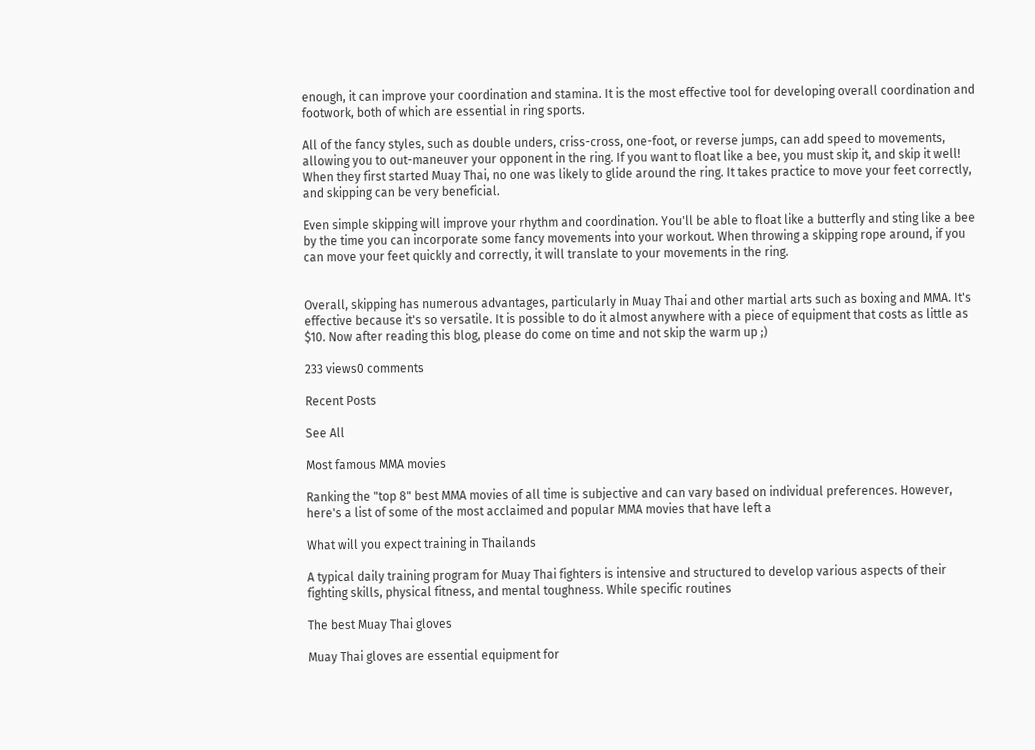enough, it can improve your coordination and stamina. It is the most effective tool for developing overall coordination and footwork, both of which are essential in ring sports.

All of the fancy styles, such as double unders, criss-cross, one-foot, or reverse jumps, can add speed to movements, allowing you to out-maneuver your opponent in the ring. If you want to float like a bee, you must skip it, and skip it well! When they first started Muay Thai, no one was likely to glide around the ring. It takes practice to move your feet correctly, and skipping can be very beneficial.

Even simple skipping will improve your rhythm and coordination. You'll be able to float like a butterfly and sting like a bee by the time you can incorporate some fancy movements into your workout. When throwing a skipping rope around, if you can move your feet quickly and correctly, it will translate to your movements in the ring.


Overall, skipping has numerous advantages, particularly in Muay Thai and other martial arts such as boxing and MMA. It's effective because it's so versatile. It is possible to do it almost anywhere with a piece of equipment that costs as little as $10. Now after reading this blog, please do come on time and not skip the warm up ;)

233 views0 comments

Recent Posts

See All

Most famous MMA movies

Ranking the "top 8" best MMA movies of all time is subjective and can vary based on individual preferences. However, here's a list of some of the most acclaimed and popular MMA movies that have left a

What will you expect training in Thailands

A typical daily training program for Muay Thai fighters is intensive and structured to develop various aspects of their fighting skills, physical fitness, and mental toughness. While specific routines

The best Muay Thai gloves

Muay Thai gloves are essential equipment for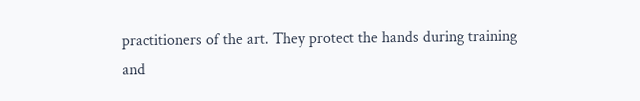practitioners of the art. They protect the hands during training and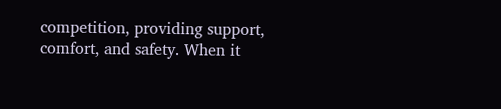competition, providing support, comfort, and safety. When it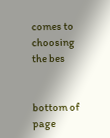comes to choosing the bes


bottom of page